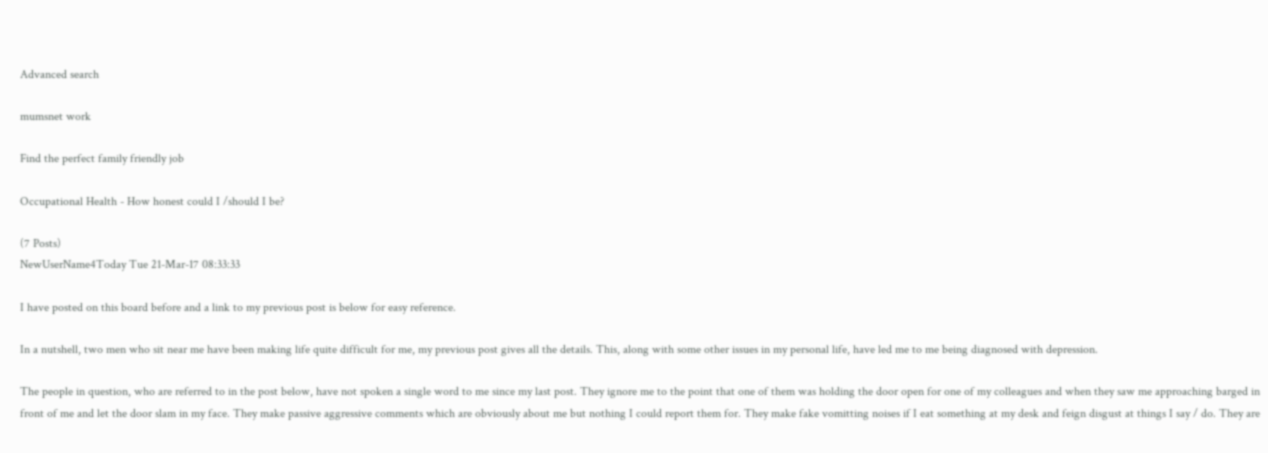Advanced search

mumsnet work

Find the perfect family friendly job

Occupational Health - How honest could I /should I be?

(7 Posts)
NewUserName4Today Tue 21-Mar-17 08:33:33

I have posted on this board before and a link to my previous post is below for easy reference.

In a nutshell, two men who sit near me have been making life quite difficult for me, my previous post gives all the details. This, along with some other issues in my personal life, have led me to me being diagnosed with depression.

The people in question, who are referred to in the post below, have not spoken a single word to me since my last post. They ignore me to the point that one of them was holding the door open for one of my colleagues and when they saw me approaching barged in front of me and let the door slam in my face. They make passive aggressive comments which are obviously about me but nothing I could report them for. They make fake vomitting noises if I eat something at my desk and feign disgust at things I say / do. They are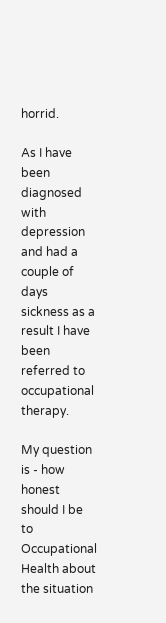horrid.

As I have been diagnosed with depression and had a couple of days sickness as a result I have been referred to occupational therapy.

My question is - how honest should I be to Occupational Health about the situation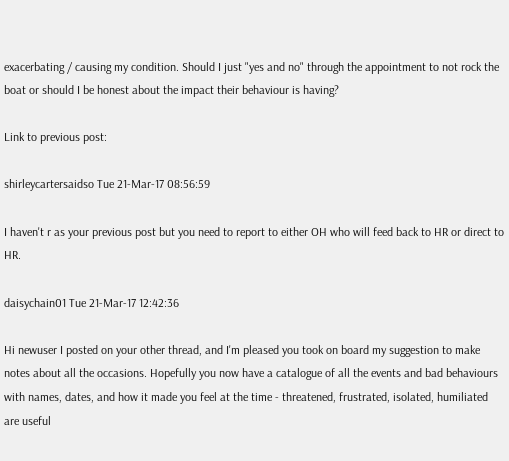exacerbating / causing my condition. Should I just "yes and no" through the appointment to not rock the boat or should I be honest about the impact their behaviour is having?

Link to previous post:

shirleycartersaidso Tue 21-Mar-17 08:56:59

I haven't r as your previous post but you need to report to either OH who will feed back to HR or direct to HR.

daisychain01 Tue 21-Mar-17 12:42:36

Hi newuser I posted on your other thread, and I'm pleased you took on board my suggestion to make notes about all the occasions. Hopefully you now have a catalogue of all the events and bad behaviours with names, dates, and how it made you feel at the time - threatened, frustrated, isolated, humiliated are useful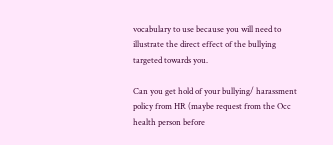vocabulary to use because you will need to illustrate the direct effect of the bullying targeted towards you.

Can you get hold of your bullying/ harassment policy from HR (maybe request from the Occ health person before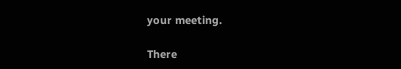your meeting.

There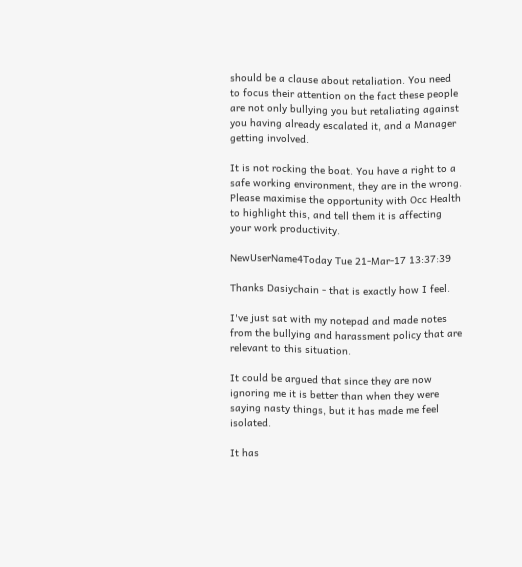should be a clause about retaliation. You need to focus their attention on the fact these people are not only bullying you but retaliating against you having already escalated it, and a Manager getting involved.

It is not rocking the boat. You have a right to a safe working environment, they are in the wrong. Please maximise the opportunity with Occ Health to highlight this, and tell them it is affecting your work productivity.

NewUserName4Today Tue 21-Mar-17 13:37:39

Thanks Dasiychain - that is exactly how I feel.

I've just sat with my notepad and made notes from the bullying and harassment policy that are relevant to this situation.

It could be argued that since they are now ignoring me it is better than when they were saying nasty things, but it has made me feel isolated.

It has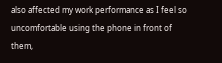also affected my work performance as I feel so uncomfortable using the phone in front of them,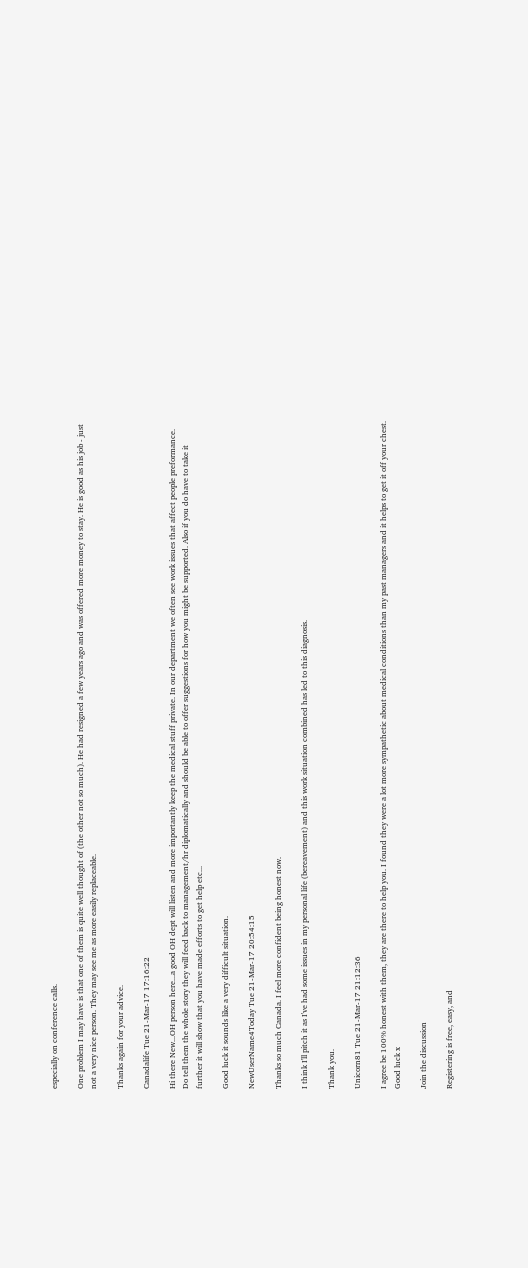especially on conference calls.

One problem I may have is that one of them is quite well thought of (the other not so much). He had resigned a few years ago and was offered more money to stay. He is good as his job - just not a very nice person. They may see me as more easily replaceable.

Thanks again for your advice.

Canadalife Tue 21-Mar-17 17:16:22

Hi there New...OH person here...a good OH dept will listen and more importantly keep the medical stuff private. In our department we often see work issues that affect people preformance. Do tell them the whole story they will feed back to management/hr diplomatically and should be able to offer suggestions for how you might be supported. Also if you do have to take it further it will show that you have made efforts to get help etc...

Good luck it sounds like a very difficult situation.

NewUserName4Today Tue 21-Mar-17 20:54:15

Thanks so much Canada. I feel more confident being honest now.

I think I'll pitch it as I've had some issues in my personal life (bereavement) and this work situation combined has led to this diagnosis.

Thank you.

Unicorn81 Tue 21-Mar-17 21:12:36

I agree be 100% honest with them, they are there to help you. I found they were a lot more sympathetic about medical conditions than my past managers and it helps to get it off your chest. Good luck x

Join the discussion

Registering is free, easy, and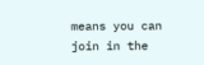means you can join in the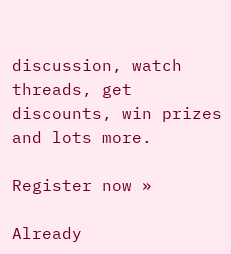discussion, watch threads, get discounts, win prizes and lots more.

Register now »

Already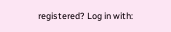registered? Log in with: